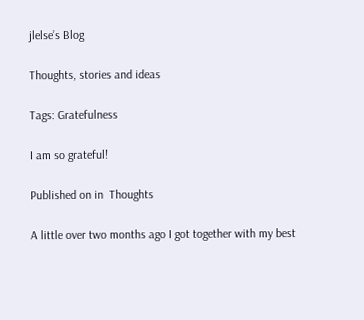jlelse’s Blog

Thoughts, stories and ideas

Tags: Gratefulness

I am so grateful!

Published on in  Thoughts

A little over two months ago I got together with my best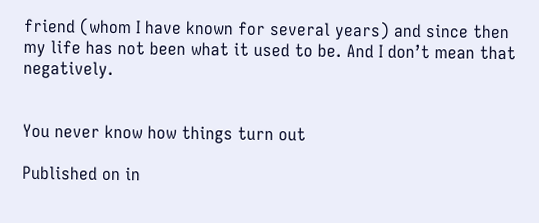friend (whom I have known for several years) and since then my life has not been what it used to be. And I don’t mean that negatively.


You never know how things turn out

Published on in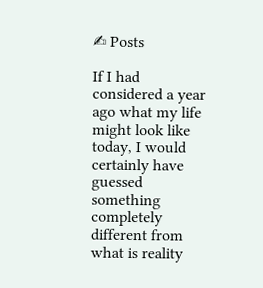✍ Posts

If I had considered a year ago what my life might look like today, I would certainly have guessed something completely different from what is reality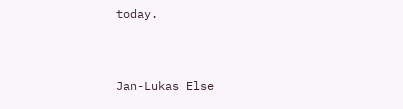today.


Jan-Lukas Else